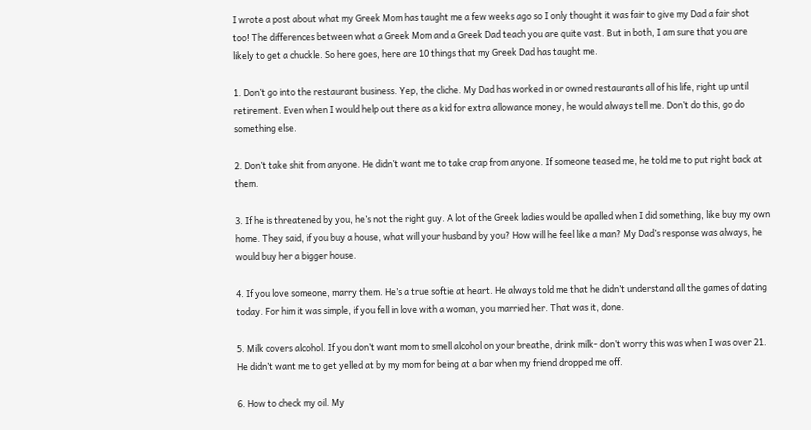I wrote a post about what my Greek Mom has taught me a few weeks ago so I only thought it was fair to give my Dad a fair shot too! The differences between what a Greek Mom and a Greek Dad teach you are quite vast. But in both, I am sure that you are likely to get a chuckle. So here goes, here are 10 things that my Greek Dad has taught me.

1. Don’t go into the restaurant business. Yep, the cliche. My Dad has worked in or owned restaurants all of his life, right up until retirement. Even when I would help out there as a kid for extra allowance money, he would always tell me. Don’t do this, go do something else.

2. Don’t take shit from anyone. He didn’t want me to take crap from anyone. If someone teased me, he told me to put right back at them.

3. If he is threatened by you, he’s not the right guy. A lot of the Greek ladies would be apalled when I did something, like buy my own home. They said, if you buy a house, what will your husband by you? How will he feel like a man? My Dad’s response was always, he would buy her a bigger house.

4. If you love someone, marry them. He’s a true softie at heart. He always told me that he didn’t understand all the games of dating today. For him it was simple, if you fell in love with a woman, you married her. That was it, done.

5. Milk covers alcohol. If you don’t want mom to smell alcohol on your breathe, drink milk- don’t worry this was when I was over 21. He didn’t want me to get yelled at by my mom for being at a bar when my friend dropped me off.

6. How to check my oil. My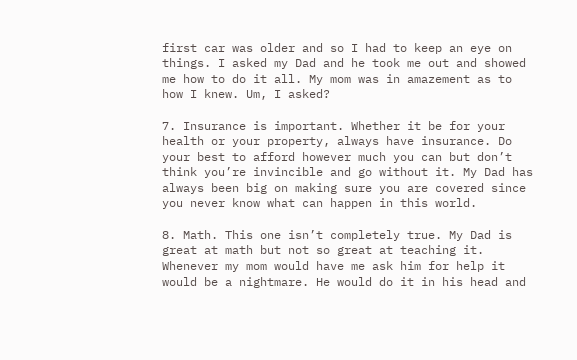first car was older and so I had to keep an eye on things. I asked my Dad and he took me out and showed me how to do it all. My mom was in amazement as to how I knew. Um, I asked?

7. Insurance is important. Whether it be for your health or your property, always have insurance. Do your best to afford however much you can but don’t think you’re invincible and go without it. My Dad has always been big on making sure you are covered since you never know what can happen in this world.

8. Math. This one isn’t completely true. My Dad is great at math but not so great at teaching it. Whenever my mom would have me ask him for help it would be a nightmare. He would do it in his head and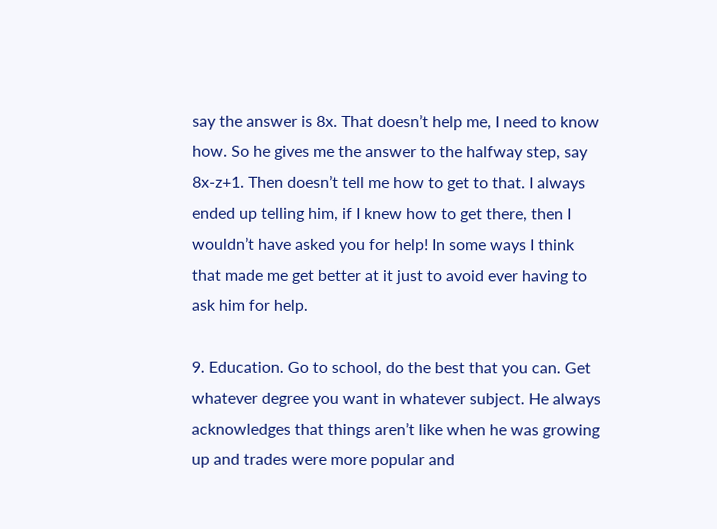say the answer is 8x. That doesn’t help me, I need to know how. So he gives me the answer to the halfway step, say 8x-z+1. Then doesn’t tell me how to get to that. I always ended up telling him, if I knew how to get there, then I wouldn’t have asked you for help! In some ways I think that made me get better at it just to avoid ever having to ask him for help.

9. Education. Go to school, do the best that you can. Get whatever degree you want in whatever subject. He always acknowledges that things aren’t like when he was growing up and trades were more popular and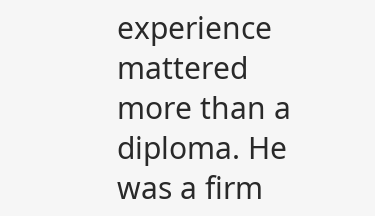experience mattered more than a diploma. He was a firm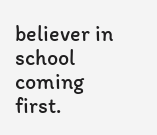believer in school coming first.